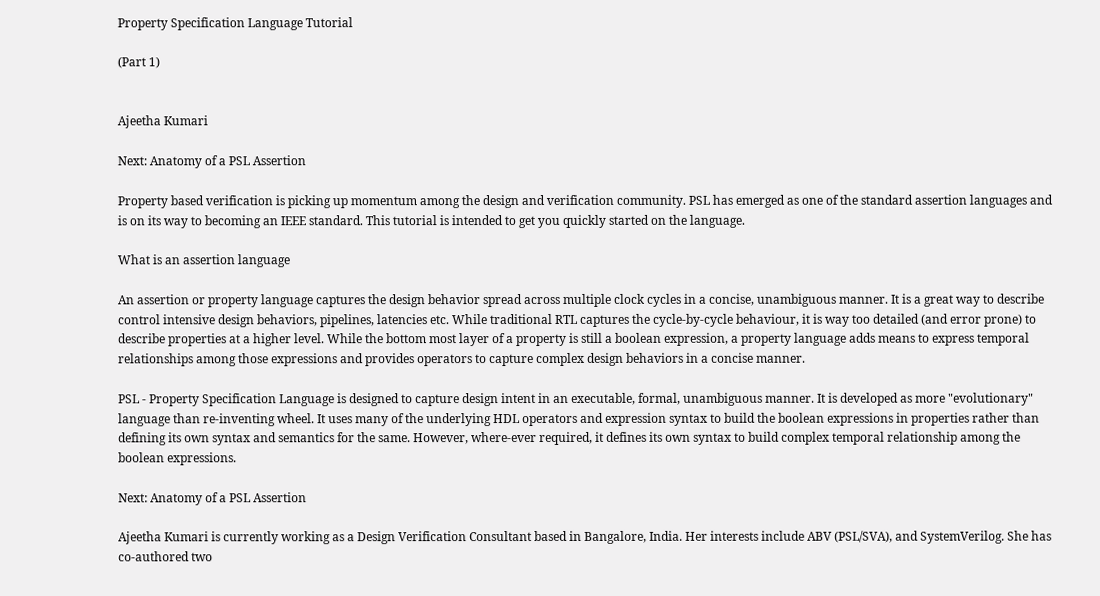Property Specification Language Tutorial

(Part 1)


Ajeetha Kumari

Next: Anatomy of a PSL Assertion

Property based verification is picking up momentum among the design and verification community. PSL has emerged as one of the standard assertion languages and is on its way to becoming an IEEE standard. This tutorial is intended to get you quickly started on the language.

What is an assertion language

An assertion or property language captures the design behavior spread across multiple clock cycles in a concise, unambiguous manner. It is a great way to describe control intensive design behaviors, pipelines, latencies etc. While traditional RTL captures the cycle-by-cycle behaviour, it is way too detailed (and error prone) to describe properties at a higher level. While the bottom most layer of a property is still a boolean expression, a property language adds means to express temporal relationships among those expressions and provides operators to capture complex design behaviors in a concise manner.

PSL - Property Specification Language is designed to capture design intent in an executable, formal, unambiguous manner. It is developed as more "evolutionary" language than re-inventing wheel. It uses many of the underlying HDL operators and expression syntax to build the boolean expressions in properties rather than defining its own syntax and semantics for the same. However, where-ever required, it defines its own syntax to build complex temporal relationship among the boolean expressions.

Next: Anatomy of a PSL Assertion

Ajeetha Kumari is currently working as a Design Verification Consultant based in Bangalore, India. Her interests include ABV (PSL/SVA), and SystemVerilog. She has co-authored two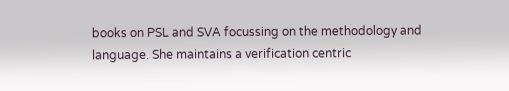books on PSL and SVA focussing on the methodology and language. She maintains a verification centric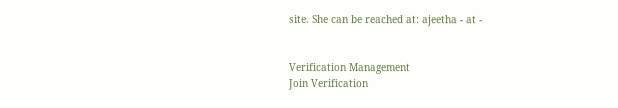site. She can be reached at: ajeetha - at -


Verification Management
Join Verification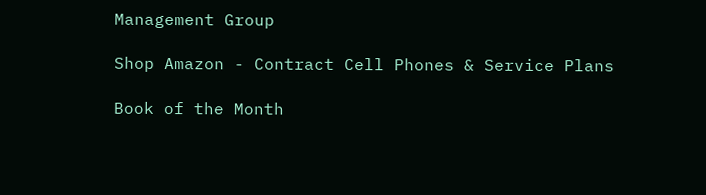Management Group

Shop Amazon - Contract Cell Phones & Service Plans

Book of the Month